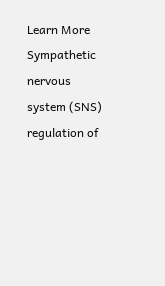Learn More
Sympathetic nervous system (SNS) regulation of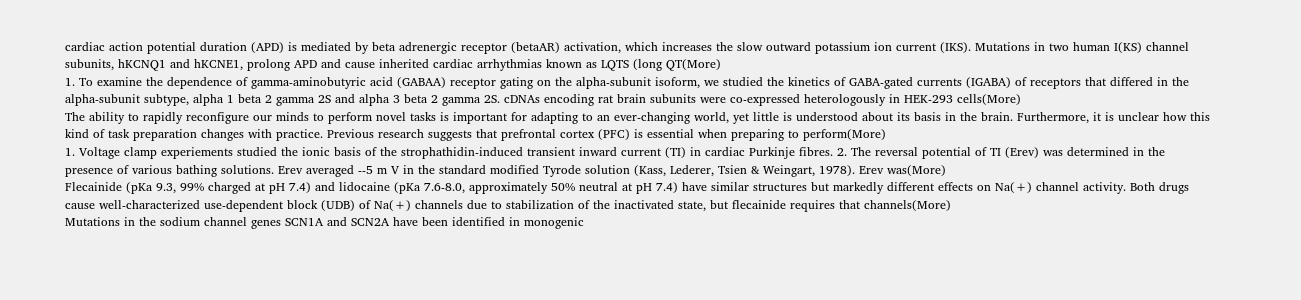cardiac action potential duration (APD) is mediated by beta adrenergic receptor (betaAR) activation, which increases the slow outward potassium ion current (IKS). Mutations in two human I(KS) channel subunits, hKCNQ1 and hKCNE1, prolong APD and cause inherited cardiac arrhythmias known as LQTS (long QT(More)
1. To examine the dependence of gamma-aminobutyric acid (GABAA) receptor gating on the alpha-subunit isoform, we studied the kinetics of GABA-gated currents (IGABA) of receptors that differed in the alpha-subunit subtype, alpha 1 beta 2 gamma 2S and alpha 3 beta 2 gamma 2S. cDNAs encoding rat brain subunits were co-expressed heterologously in HEK-293 cells(More)
The ability to rapidly reconfigure our minds to perform novel tasks is important for adapting to an ever-changing world, yet little is understood about its basis in the brain. Furthermore, it is unclear how this kind of task preparation changes with practice. Previous research suggests that prefrontal cortex (PFC) is essential when preparing to perform(More)
1. Voltage clamp experiements studied the ionic basis of the strophathidin-induced transient inward current (TI) in cardiac Purkinje fibres. 2. The reversal potential of TI (Erev) was determined in the presence of various bathing solutions. Erev averaged --5 m V in the standard modified Tyrode solution (Kass, Lederer, Tsien & Weingart, 1978). Erev was(More)
Flecainide (pKa 9.3, 99% charged at pH 7.4) and lidocaine (pKa 7.6-8.0, approximately 50% neutral at pH 7.4) have similar structures but markedly different effects on Na(+) channel activity. Both drugs cause well-characterized use-dependent block (UDB) of Na(+) channels due to stabilization of the inactivated state, but flecainide requires that channels(More)
Mutations in the sodium channel genes SCN1A and SCN2A have been identified in monogenic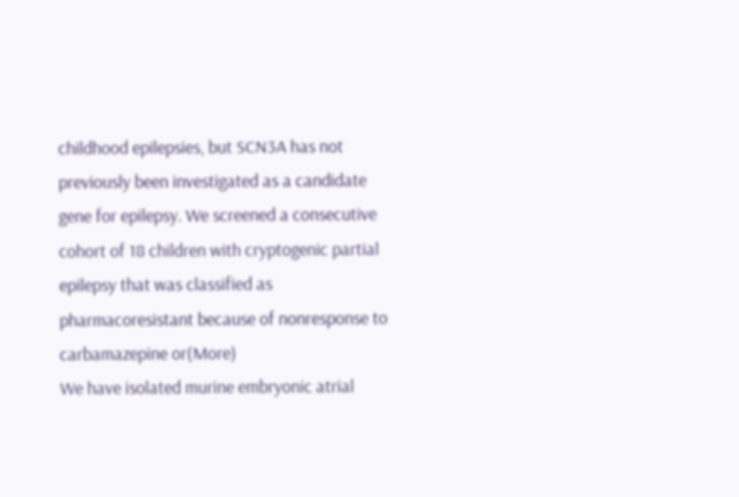childhood epilepsies, but SCN3A has not previously been investigated as a candidate gene for epilepsy. We screened a consecutive cohort of 18 children with cryptogenic partial epilepsy that was classified as pharmacoresistant because of nonresponse to carbamazepine or(More)
We have isolated murine embryonic atrial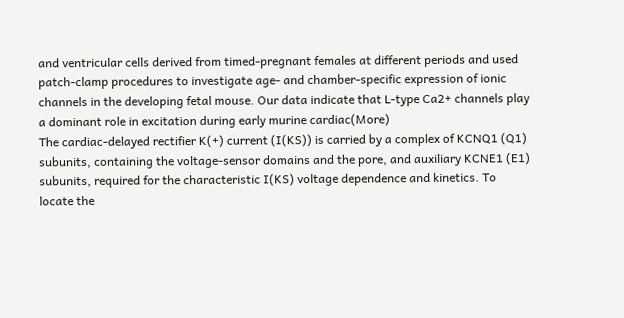and ventricular cells derived from timed-pregnant females at different periods and used patch-clamp procedures to investigate age- and chamber-specific expression of ionic channels in the developing fetal mouse. Our data indicate that L-type Ca2+ channels play a dominant role in excitation during early murine cardiac(More)
The cardiac-delayed rectifier K(+) current (I(KS)) is carried by a complex of KCNQ1 (Q1) subunits, containing the voltage-sensor domains and the pore, and auxiliary KCNE1 (E1) subunits, required for the characteristic I(KS) voltage dependence and kinetics. To locate the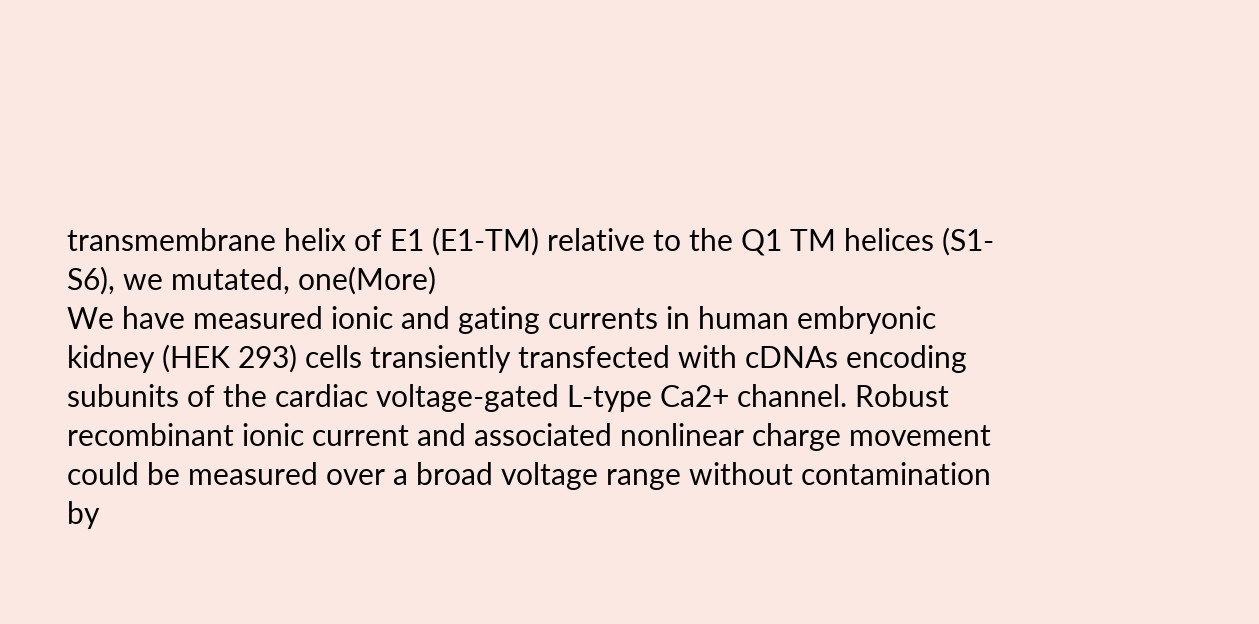transmembrane helix of E1 (E1-TM) relative to the Q1 TM helices (S1-S6), we mutated, one(More)
We have measured ionic and gating currents in human embryonic kidney (HEK 293) cells transiently transfected with cDNAs encoding subunits of the cardiac voltage-gated L-type Ca2+ channel. Robust recombinant ionic current and associated nonlinear charge movement could be measured over a broad voltage range without contamination by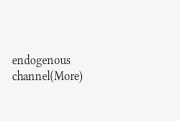endogenous channel(More)